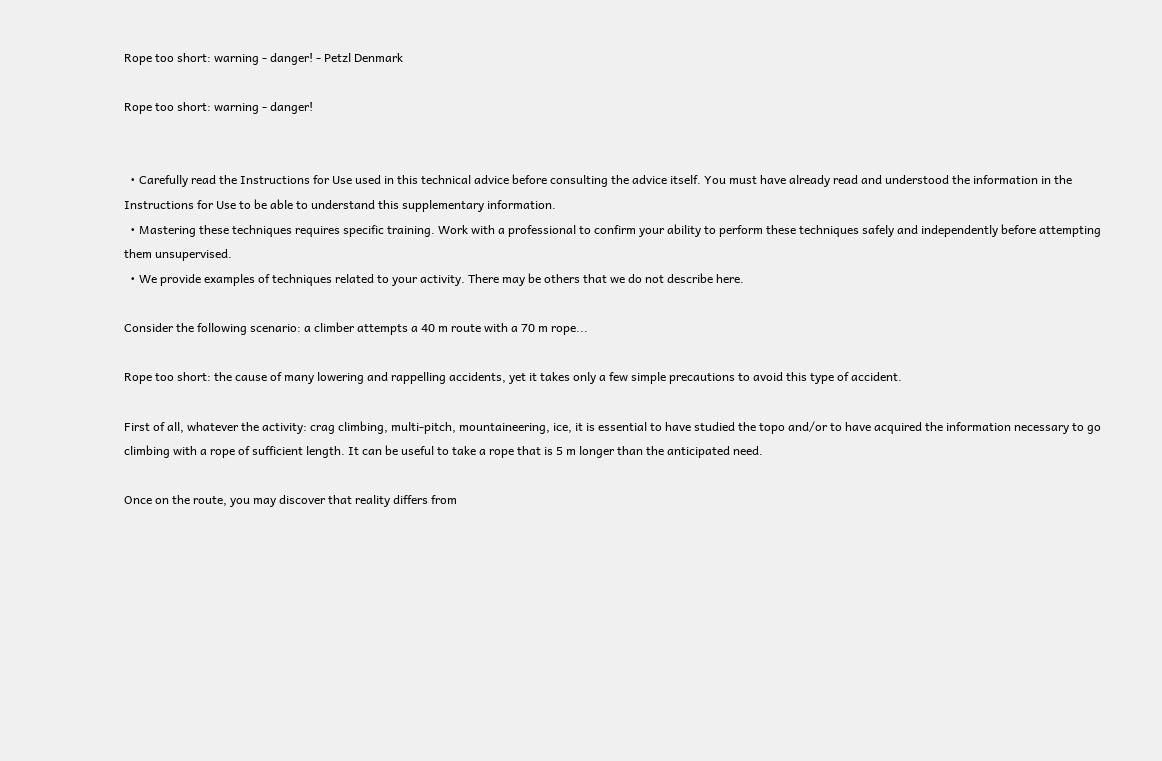Rope too short: warning - danger! - Petzl Denmark

Rope too short: warning - danger!


  • Carefully read the Instructions for Use used in this technical advice before consulting the advice itself. You must have already read and understood the information in the Instructions for Use to be able to understand this supplementary information.
  • Mastering these techniques requires specific training. Work with a professional to confirm your ability to perform these techniques safely and independently before attempting them unsupervised.
  • We provide examples of techniques related to your activity. There may be others that we do not describe here.

Consider the following scenario: a climber attempts a 40 m route with a 70 m rope...

Rope too short: the cause of many lowering and rappelling accidents, yet it takes only a few simple precautions to avoid this type of accident.

First of all, whatever the activity: crag climbing, multi-pitch, mountaineering, ice, it is essential to have studied the topo and/or to have acquired the information necessary to go climbing with a rope of sufficient length. It can be useful to take a rope that is 5 m longer than the anticipated need.

Once on the route, you may discover that reality differs from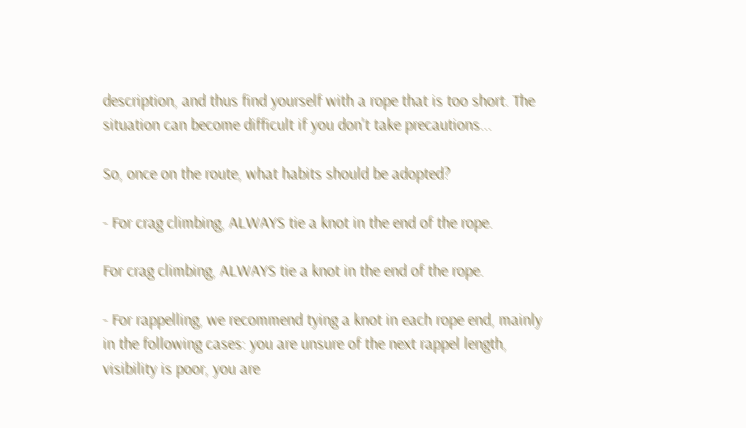description, and thus find yourself with a rope that is too short. The situation can become difficult if you don't take precautions...

So, once on the route, what habits should be adopted?

- For crag climbing, ALWAYS tie a knot in the end of the rope.

For crag climbing, ALWAYS tie a knot in the end of the rope.

- For rappelling, we recommend tying a knot in each rope end, mainly in the following cases: you are unsure of the next rappel length, visibility is poor, you are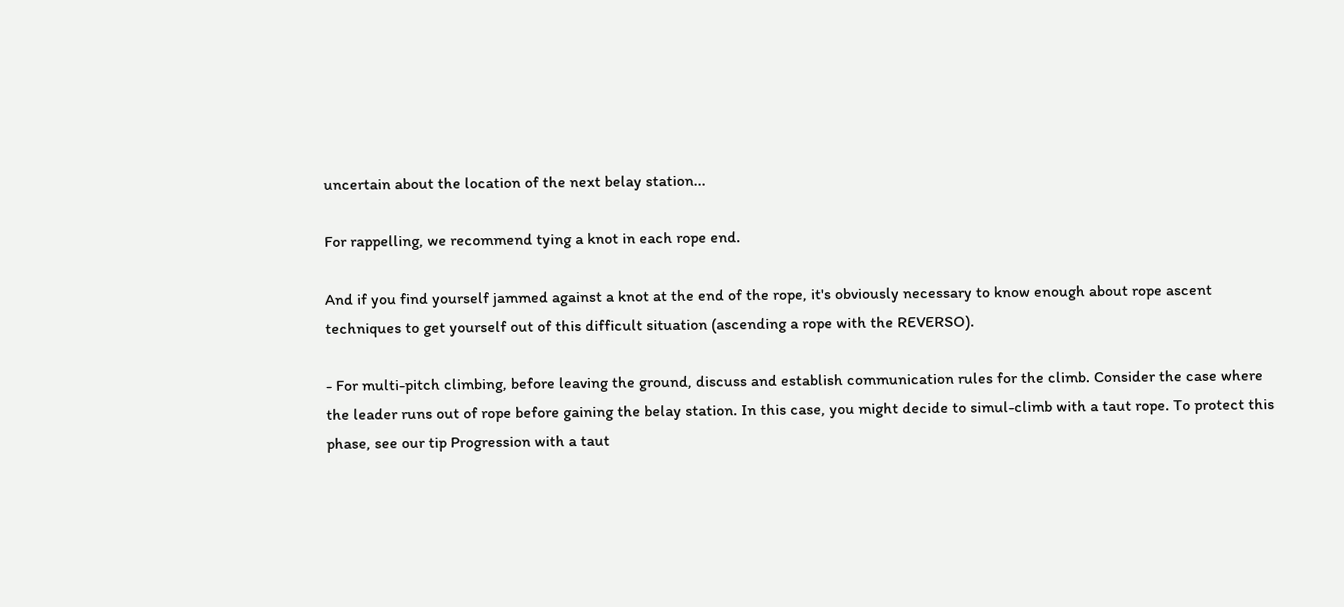uncertain about the location of the next belay station...

For rappelling, we recommend tying a knot in each rope end.

And if you find yourself jammed against a knot at the end of the rope, it's obviously necessary to know enough about rope ascent techniques to get yourself out of this difficult situation (ascending a rope with the REVERSO).

- For multi-pitch climbing, before leaving the ground, discuss and establish communication rules for the climb. Consider the case where the leader runs out of rope before gaining the belay station. In this case, you might decide to simul-climb with a taut rope. To protect this phase, see our tip Progression with a taut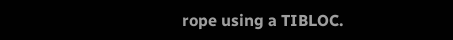rope using a TIBLOC.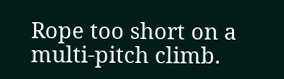Rope too short on a multi-pitch climb.